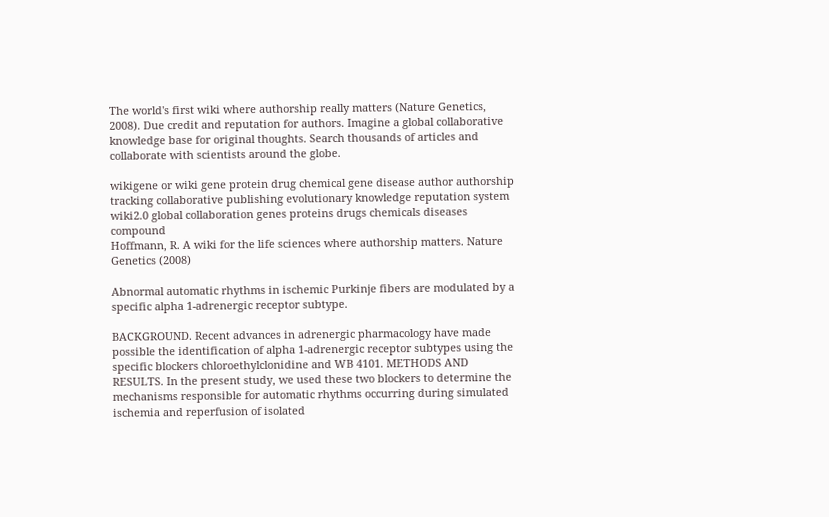The world's first wiki where authorship really matters (Nature Genetics, 2008). Due credit and reputation for authors. Imagine a global collaborative knowledge base for original thoughts. Search thousands of articles and collaborate with scientists around the globe.

wikigene or wiki gene protein drug chemical gene disease author authorship tracking collaborative publishing evolutionary knowledge reputation system wiki2.0 global collaboration genes proteins drugs chemicals diseases compound
Hoffmann, R. A wiki for the life sciences where authorship matters. Nature Genetics (2008)

Abnormal automatic rhythms in ischemic Purkinje fibers are modulated by a specific alpha 1-adrenergic receptor subtype.

BACKGROUND. Recent advances in adrenergic pharmacology have made possible the identification of alpha 1-adrenergic receptor subtypes using the specific blockers chloroethylclonidine and WB 4101. METHODS AND RESULTS. In the present study, we used these two blockers to determine the mechanisms responsible for automatic rhythms occurring during simulated ischemia and reperfusion of isolated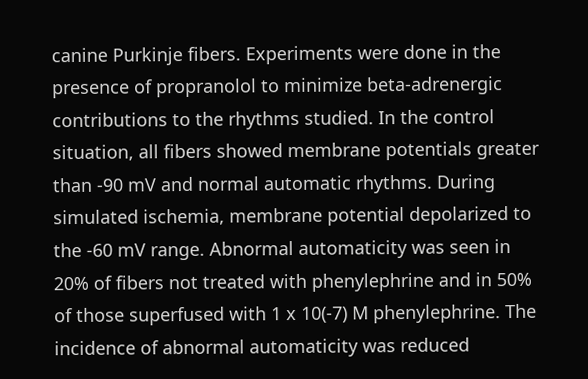canine Purkinje fibers. Experiments were done in the presence of propranolol to minimize beta-adrenergic contributions to the rhythms studied. In the control situation, all fibers showed membrane potentials greater than -90 mV and normal automatic rhythms. During simulated ischemia, membrane potential depolarized to the -60 mV range. Abnormal automaticity was seen in 20% of fibers not treated with phenylephrine and in 50% of those superfused with 1 x 10(-7) M phenylephrine. The incidence of abnormal automaticity was reduced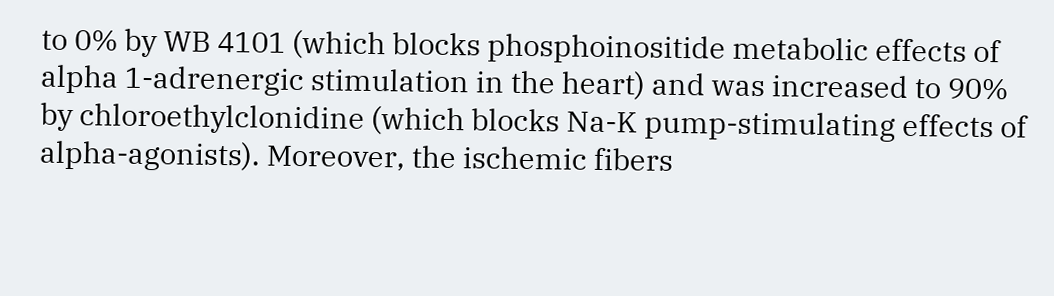to 0% by WB 4101 (which blocks phosphoinositide metabolic effects of alpha 1-adrenergic stimulation in the heart) and was increased to 90% by chloroethylclonidine (which blocks Na-K pump-stimulating effects of alpha-agonists). Moreover, the ischemic fibers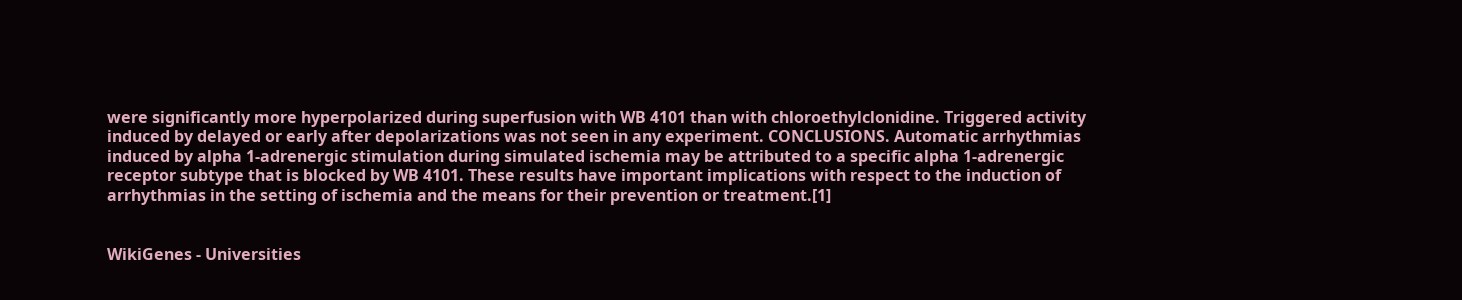were significantly more hyperpolarized during superfusion with WB 4101 than with chloroethylclonidine. Triggered activity induced by delayed or early after depolarizations was not seen in any experiment. CONCLUSIONS. Automatic arrhythmias induced by alpha 1-adrenergic stimulation during simulated ischemia may be attributed to a specific alpha 1-adrenergic receptor subtype that is blocked by WB 4101. These results have important implications with respect to the induction of arrhythmias in the setting of ischemia and the means for their prevention or treatment.[1]


WikiGenes - Universities